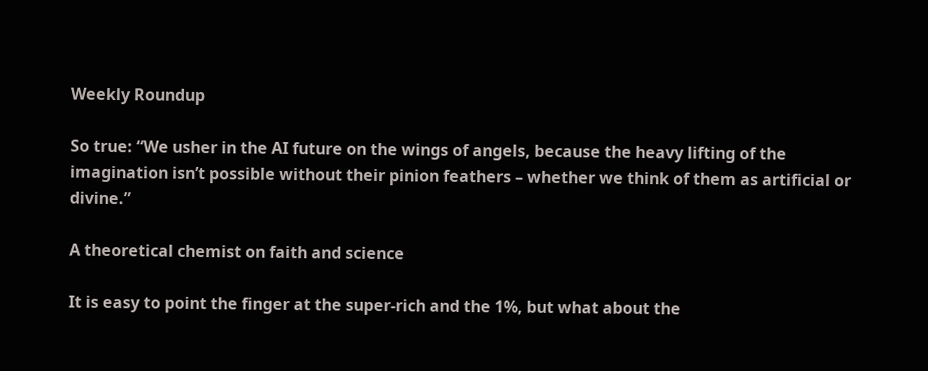Weekly Roundup

So true: “We usher in the AI future on the wings of angels, because the heavy lifting of the imagination isn’t possible without their pinion feathers – whether we think of them as artificial or divine.”

A theoretical chemist on faith and science

It is easy to point the finger at the super-rich and the 1%, but what about the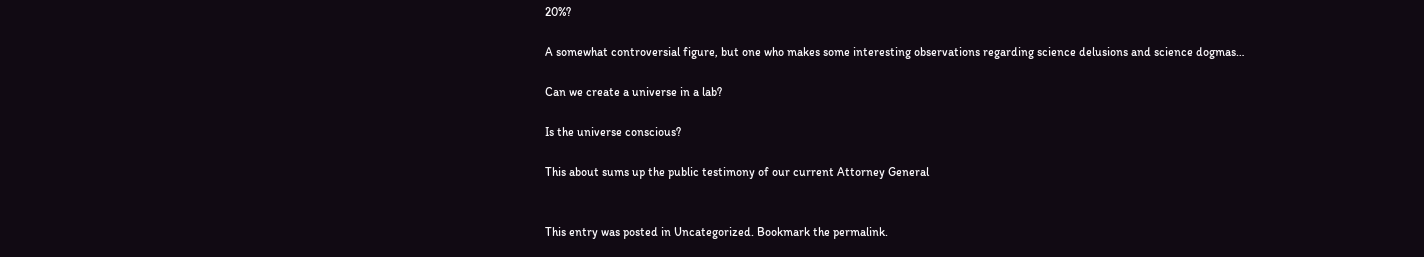20%?

A somewhat controversial figure, but one who makes some interesting observations regarding science delusions and science dogmas…

Can we create a universe in a lab?

Is the universe conscious?

This about sums up the public testimony of our current Attorney General


This entry was posted in Uncategorized. Bookmark the permalink.